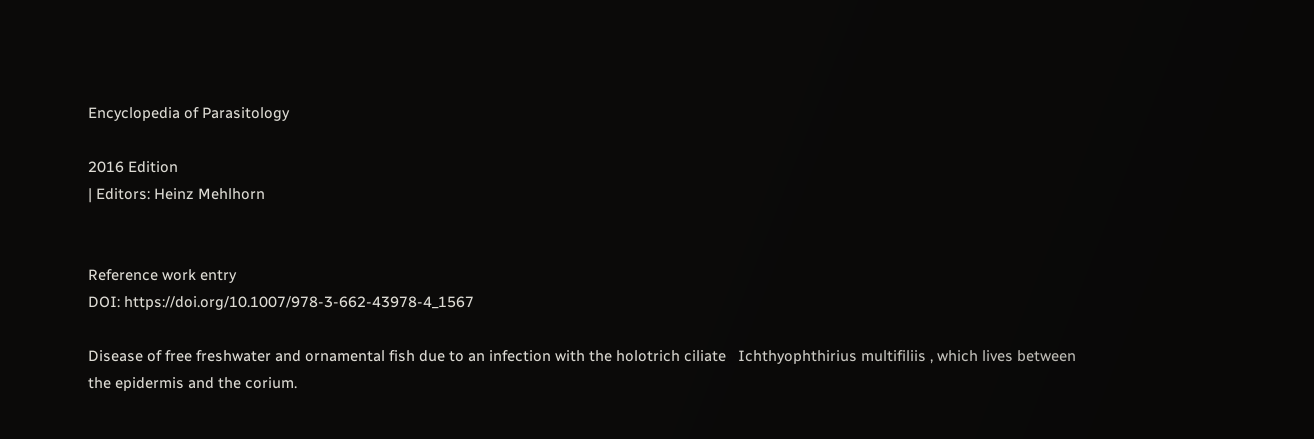Encyclopedia of Parasitology

2016 Edition
| Editors: Heinz Mehlhorn


Reference work entry
DOI: https://doi.org/10.1007/978-3-662-43978-4_1567

Disease of free freshwater and ornamental fish due to an infection with the holotrich ciliate   Ichthyophthirius multifiliis , which lives between the epidermis and the corium.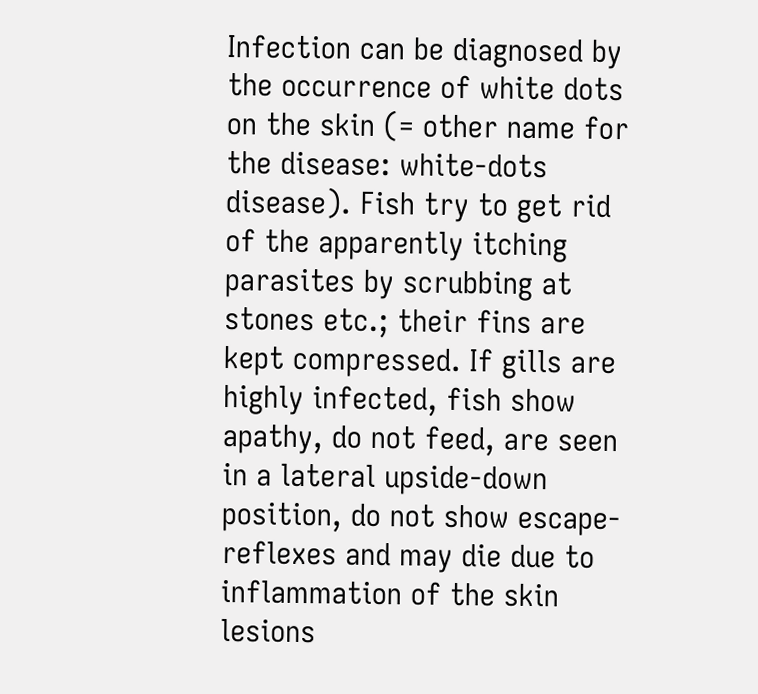Infection can be diagnosed by the occurrence of white dots on the skin (= other name for the disease: white-dots disease). Fish try to get rid of the apparently itching parasites by scrubbing at stones etc.; their fins are kept compressed. If gills are highly infected, fish show apathy, do not feed, are seen in a lateral upside-down position, do not show escape-reflexes and may die due to inflammation of the skin lesions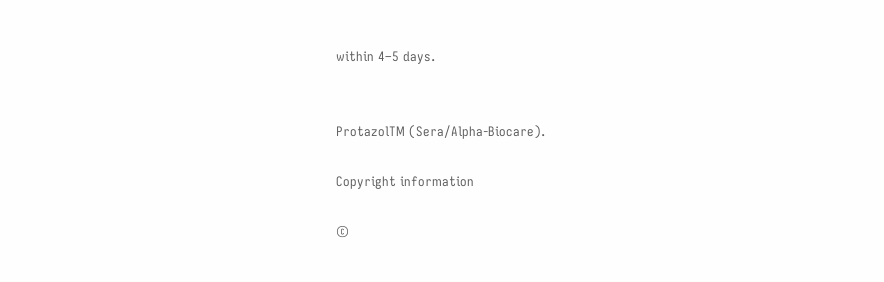within 4–5 days.


ProtazolTM (Sera/Alpha-Biocare).

Copyright information

©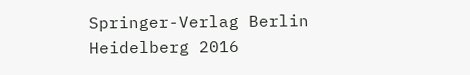Springer-Verlag Berlin Heidelberg 2016